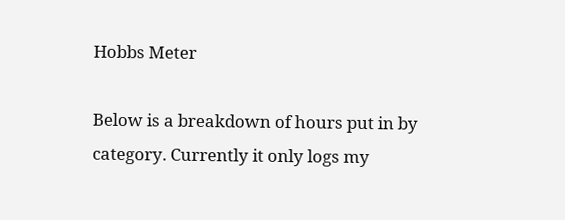Hobbs Meter

Below is a breakdown of hours put in by category. Currently it only logs my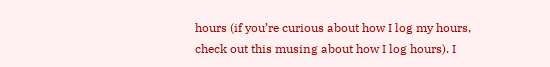hours (if you’re curious about how I log my hours, check out this musing about how I log hours). I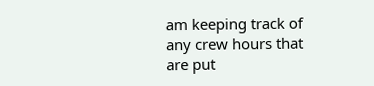am keeping track of any crew hours that are put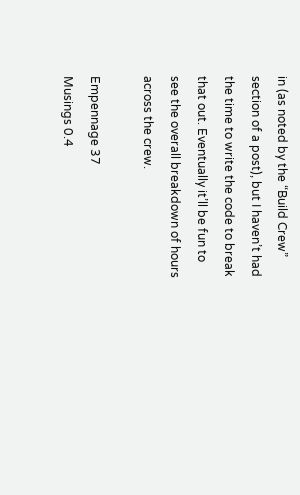in (as noted by the “Build Crew” section of a post), but I haven’t had the time to write the code to break that out. Eventually it’ll be fun to see the overall breakdown of hours across the crew.

Empennage 37
Musings 0.4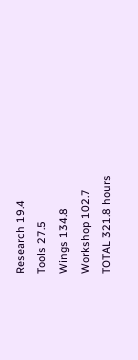Research 19.4
Tools 27.5
Wings 134.8
Workshop 102.7
TOTAL 321.8 hours